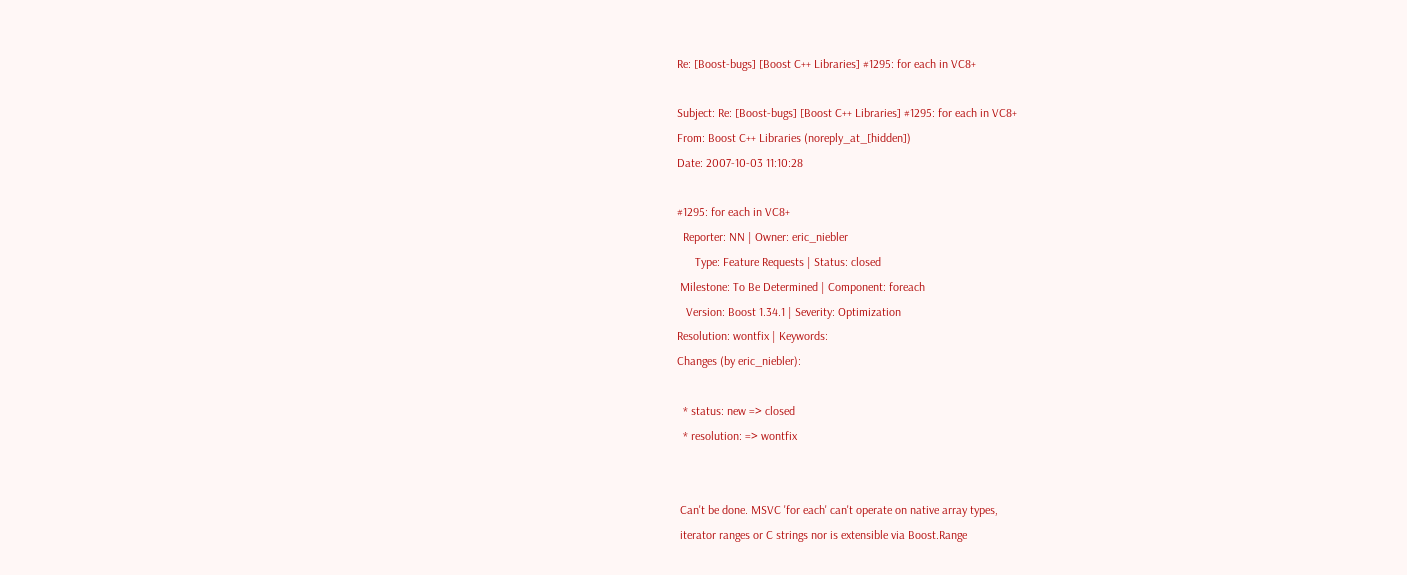Re: [Boost-bugs] [Boost C++ Libraries] #1295: for each in VC8+

Subject: Re: [Boost-bugs] [Boost C++ Libraries] #1295: for each in VC8+
From: Boost C++ Libraries (noreply_at_[hidden])
Date: 2007-10-03 11:10:28

#1295: for each in VC8+
  Reporter: NN | Owner: eric_niebler
      Type: Feature Requests | Status: closed
 Milestone: To Be Determined | Component: foreach
   Version: Boost 1.34.1 | Severity: Optimization
Resolution: wontfix | Keywords:
Changes (by eric_niebler):

  * status: new => closed
  * resolution: => wontfix


 Can't be done. MSVC 'for each' can't operate on native array types,
 iterator ranges or C strings nor is extensible via Boost.Range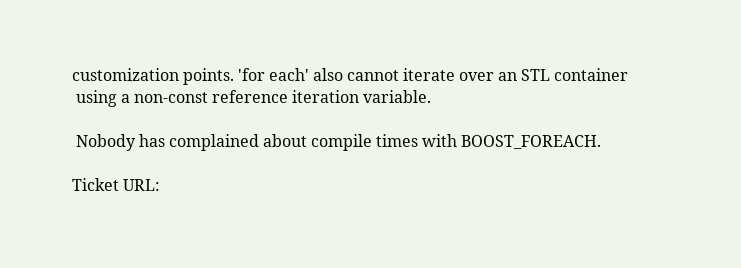customization points. 'for each' also cannot iterate over an STL container
 using a non-const reference iteration variable.

 Nobody has complained about compile times with BOOST_FOREACH.

Ticket URL: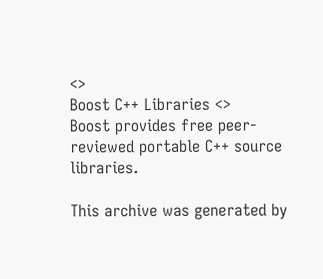<>
Boost C++ Libraries <>
Boost provides free peer-reviewed portable C++ source libraries.

This archive was generated by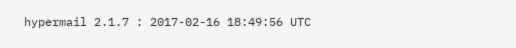hypermail 2.1.7 : 2017-02-16 18:49:56 UTC